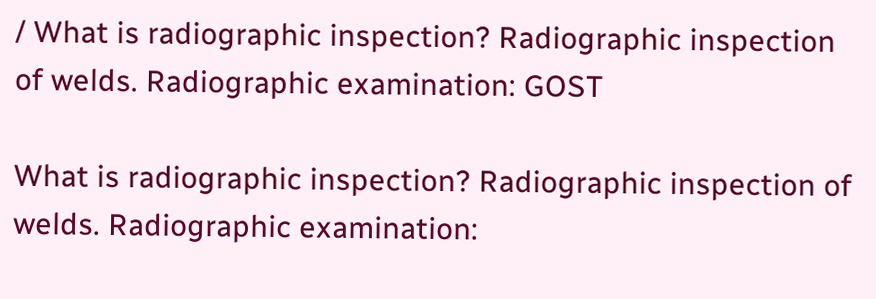/ What is radiographic inspection? Radiographic inspection of welds. Radiographic examination: GOST

What is radiographic inspection? Radiographic inspection of welds. Radiographic examination: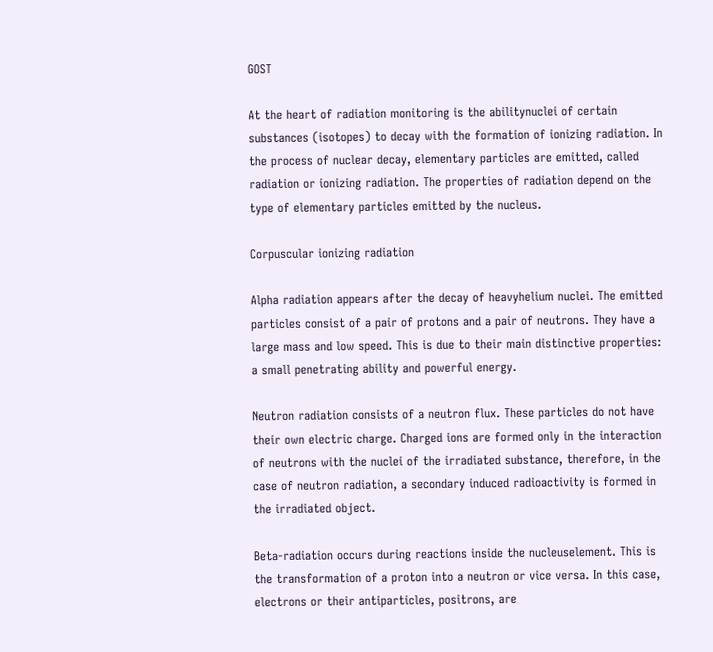GOST

At the heart of radiation monitoring is the abilitynuclei of certain substances (isotopes) to decay with the formation of ionizing radiation. In the process of nuclear decay, elementary particles are emitted, called radiation or ionizing radiation. The properties of radiation depend on the type of elementary particles emitted by the nucleus.

Corpuscular ionizing radiation

Alpha radiation appears after the decay of heavyhelium nuclei. The emitted particles consist of a pair of protons and a pair of neutrons. They have a large mass and low speed. This is due to their main distinctive properties: a small penetrating ability and powerful energy.

Neutron radiation consists of a neutron flux. These particles do not have their own electric charge. Charged ions are formed only in the interaction of neutrons with the nuclei of the irradiated substance, therefore, in the case of neutron radiation, a secondary induced radioactivity is formed in the irradiated object.

Beta-radiation occurs during reactions inside the nucleuselement. This is the transformation of a proton into a neutron or vice versa. In this case, electrons or their antiparticles, positrons, are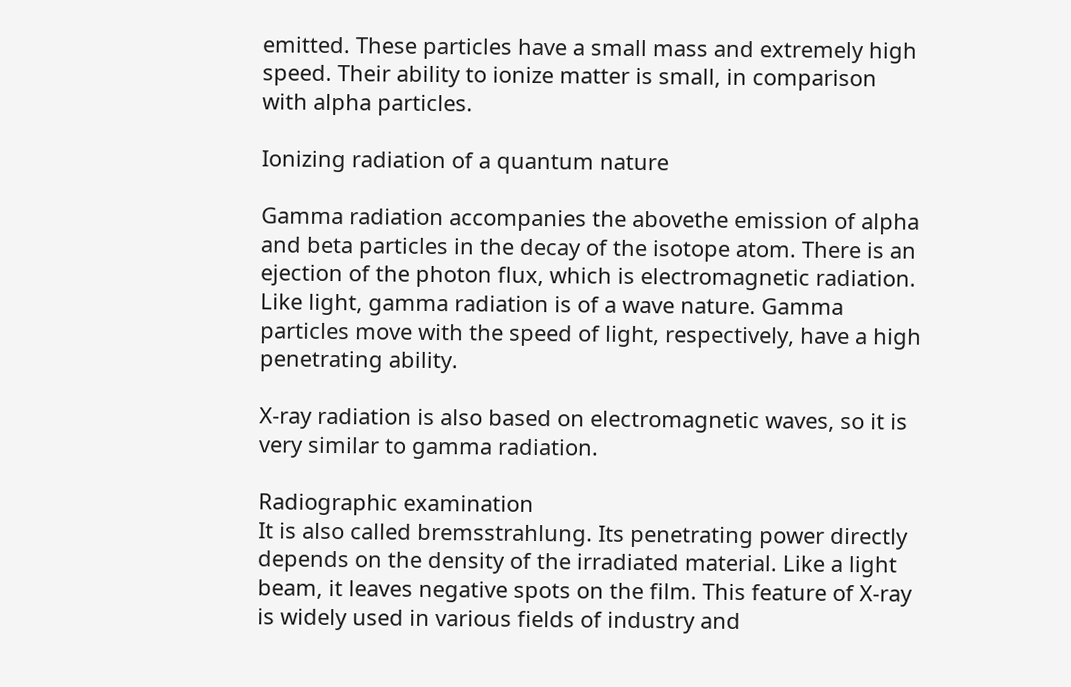emitted. These particles have a small mass and extremely high speed. Their ability to ionize matter is small, in comparison with alpha particles.

Ionizing radiation of a quantum nature

Gamma radiation accompanies the abovethe emission of alpha and beta particles in the decay of the isotope atom. There is an ejection of the photon flux, which is electromagnetic radiation. Like light, gamma radiation is of a wave nature. Gamma particles move with the speed of light, respectively, have a high penetrating ability.

X-ray radiation is also based on electromagnetic waves, so it is very similar to gamma radiation.

Radiographic examination
It is also called bremsstrahlung. Its penetrating power directly depends on the density of the irradiated material. Like a light beam, it leaves negative spots on the film. This feature of X-ray is widely used in various fields of industry and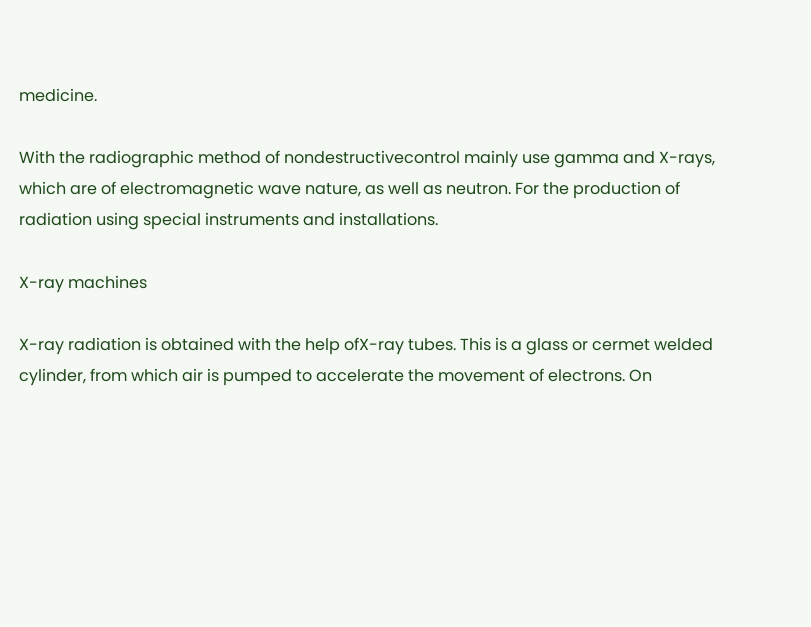medicine.

With the radiographic method of nondestructivecontrol mainly use gamma and X-rays, which are of electromagnetic wave nature, as well as neutron. For the production of radiation using special instruments and installations.

X-ray machines

X-ray radiation is obtained with the help ofX-ray tubes. This is a glass or cermet welded cylinder, from which air is pumped to accelerate the movement of electrons. On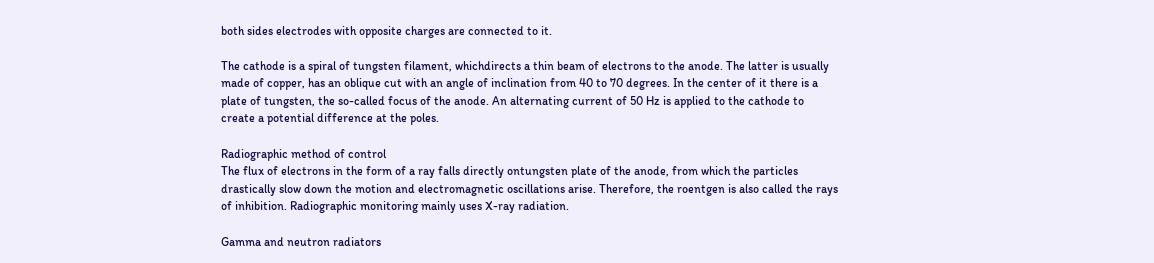both sides electrodes with opposite charges are connected to it.

The cathode is a spiral of tungsten filament, whichdirects a thin beam of electrons to the anode. The latter is usually made of copper, has an oblique cut with an angle of inclination from 40 to 70 degrees. In the center of it there is a plate of tungsten, the so-called focus of the anode. An alternating current of 50 Hz is applied to the cathode to create a potential difference at the poles.

Radiographic method of control
The flux of electrons in the form of a ray falls directly ontungsten plate of the anode, from which the particles drastically slow down the motion and electromagnetic oscillations arise. Therefore, the roentgen is also called the rays of inhibition. Radiographic monitoring mainly uses X-ray radiation.

Gamma and neutron radiators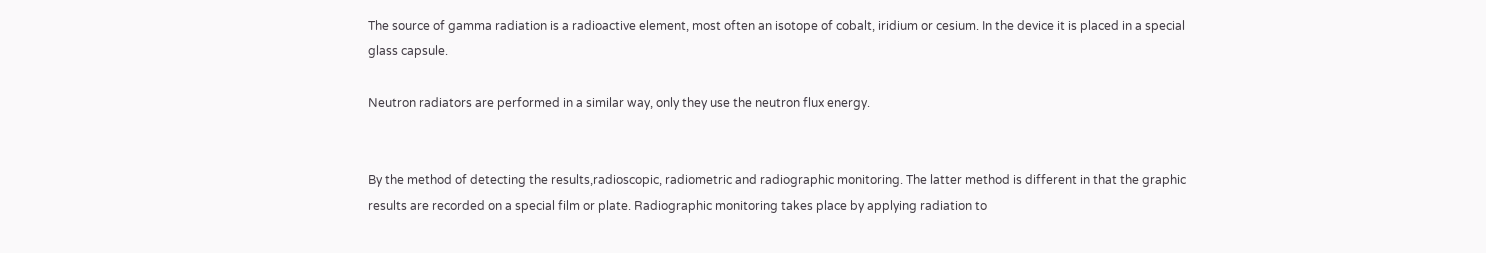The source of gamma radiation is a radioactive element, most often an isotope of cobalt, iridium or cesium. In the device it is placed in a special glass capsule.

Neutron radiators are performed in a similar way, only they use the neutron flux energy.


By the method of detecting the results,radioscopic, radiometric and radiographic monitoring. The latter method is different in that the graphic results are recorded on a special film or plate. Radiographic monitoring takes place by applying radiation to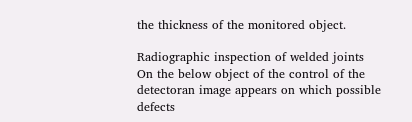the thickness of the monitored object.

Radiographic inspection of welded joints
On the below object of the control of the detectoran image appears on which possible defects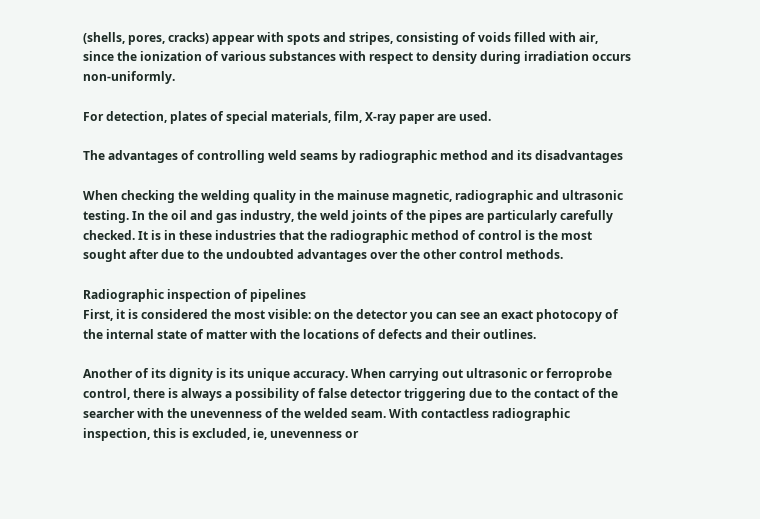(shells, pores, cracks) appear with spots and stripes, consisting of voids filled with air, since the ionization of various substances with respect to density during irradiation occurs non-uniformly.

For detection, plates of special materials, film, X-ray paper are used.

The advantages of controlling weld seams by radiographic method and its disadvantages

When checking the welding quality in the mainuse magnetic, radiographic and ultrasonic testing. In the oil and gas industry, the weld joints of the pipes are particularly carefully checked. It is in these industries that the radiographic method of control is the most sought after due to the undoubted advantages over the other control methods.

Radiographic inspection of pipelines
First, it is considered the most visible: on the detector you can see an exact photocopy of the internal state of matter with the locations of defects and their outlines.

Another of its dignity is its unique accuracy. When carrying out ultrasonic or ferroprobe control, there is always a possibility of false detector triggering due to the contact of the searcher with the unevenness of the welded seam. With contactless radiographic inspection, this is excluded, ie, unevenness or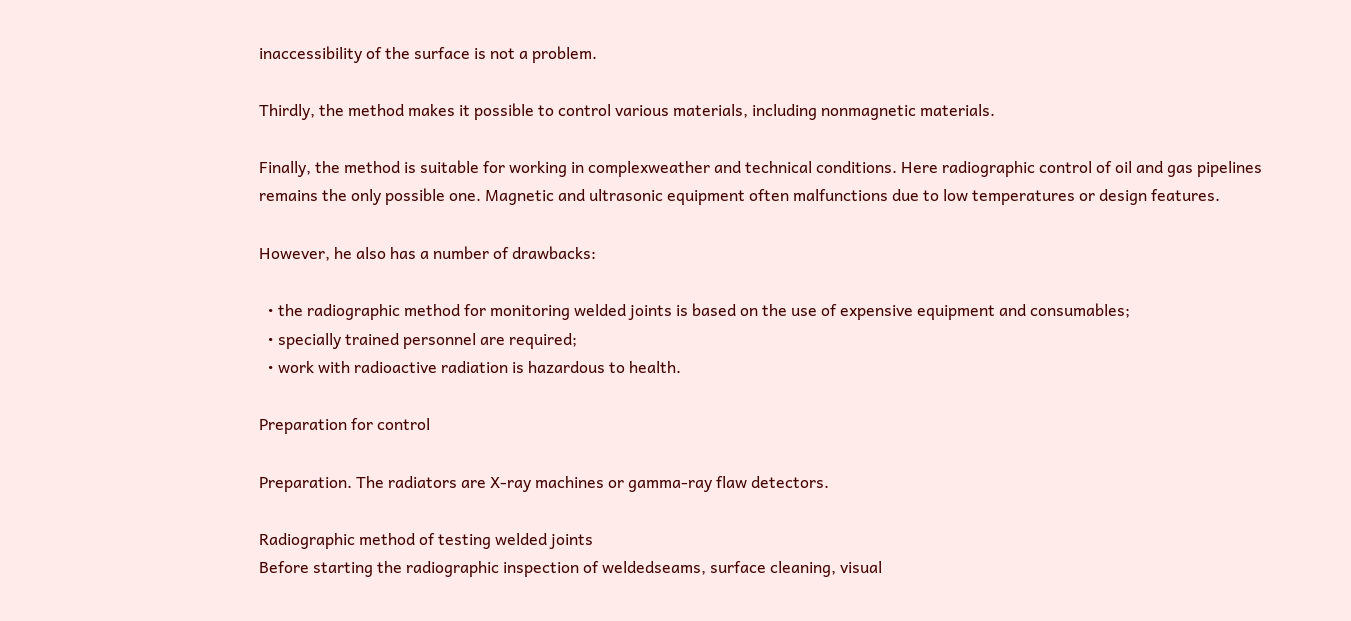inaccessibility of the surface is not a problem.

Thirdly, the method makes it possible to control various materials, including nonmagnetic materials.

Finally, the method is suitable for working in complexweather and technical conditions. Here radiographic control of oil and gas pipelines remains the only possible one. Magnetic and ultrasonic equipment often malfunctions due to low temperatures or design features.

However, he also has a number of drawbacks:

  • the radiographic method for monitoring welded joints is based on the use of expensive equipment and consumables;
  • specially trained personnel are required;
  • work with radioactive radiation is hazardous to health.

Preparation for control

Preparation. The radiators are X-ray machines or gamma-ray flaw detectors.

Radiographic method of testing welded joints
Before starting the radiographic inspection of weldedseams, surface cleaning, visual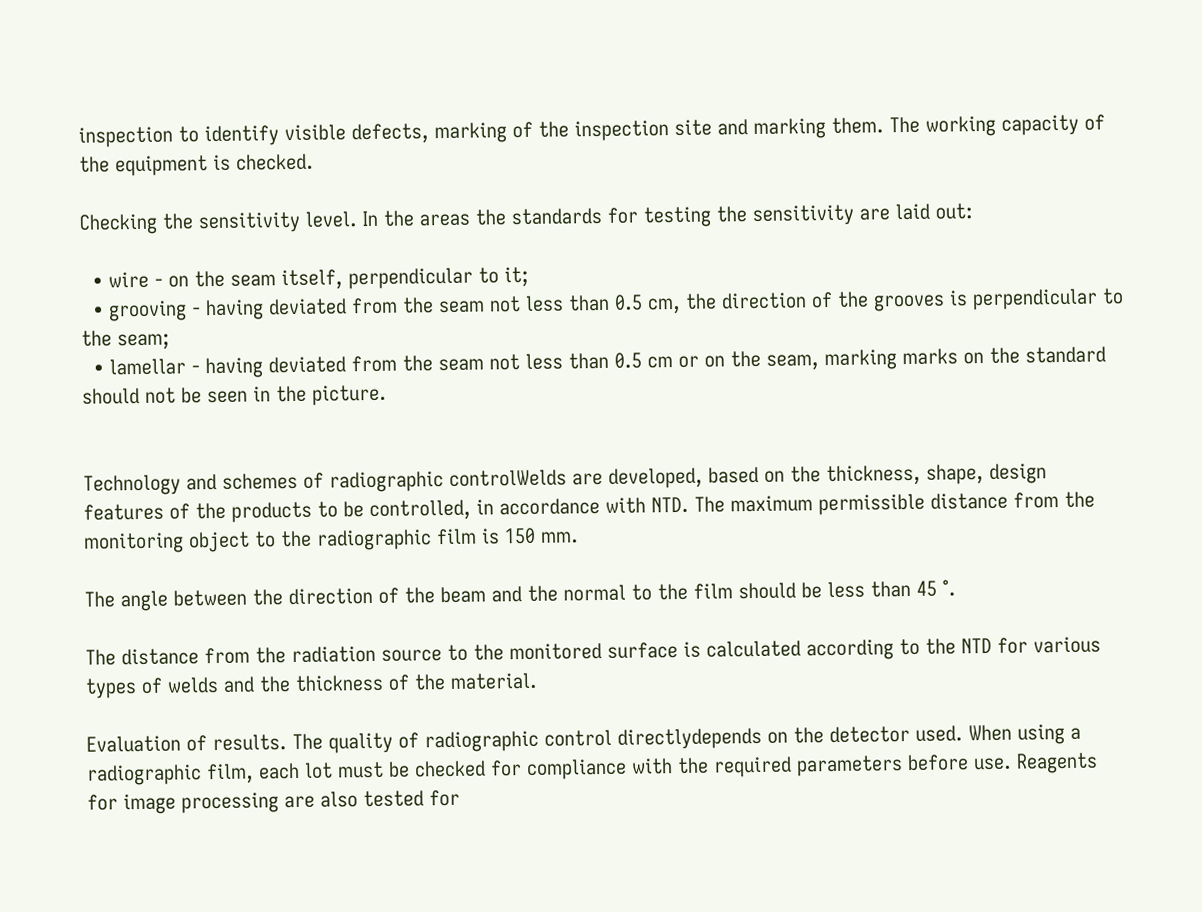inspection to identify visible defects, marking of the inspection site and marking them. The working capacity of the equipment is checked.

Checking the sensitivity level. In the areas the standards for testing the sensitivity are laid out:

  • wire - on the seam itself, perpendicular to it;
  • grooving - having deviated from the seam not less than 0.5 cm, the direction of the grooves is perpendicular to the seam;
  • lamellar - having deviated from the seam not less than 0.5 cm or on the seam, marking marks on the standard should not be seen in the picture.


Technology and schemes of radiographic controlWelds are developed, based on the thickness, shape, design features of the products to be controlled, in accordance with NTD. The maximum permissible distance from the monitoring object to the radiographic film is 150 mm.

The angle between the direction of the beam and the normal to the film should be less than 45 °.

The distance from the radiation source to the monitored surface is calculated according to the NTD for various types of welds and the thickness of the material.

Evaluation of results. The quality of radiographic control directlydepends on the detector used. When using a radiographic film, each lot must be checked for compliance with the required parameters before use. Reagents for image processing are also tested for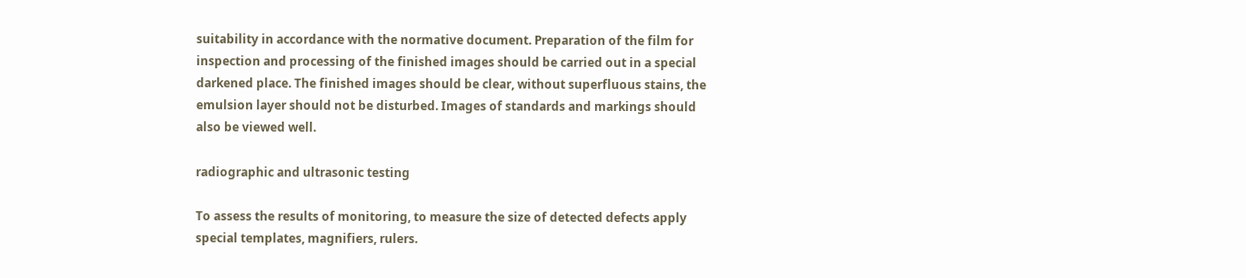suitability in accordance with the normative document. Preparation of the film for inspection and processing of the finished images should be carried out in a special darkened place. The finished images should be clear, without superfluous stains, the emulsion layer should not be disturbed. Images of standards and markings should also be viewed well.

radiographic and ultrasonic testing

To assess the results of monitoring, to measure the size of detected defects apply special templates, magnifiers, rulers.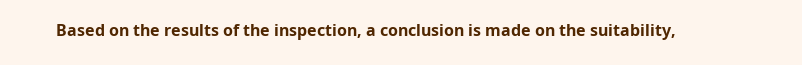Based on the results of the inspection, a conclusion is made on the suitability,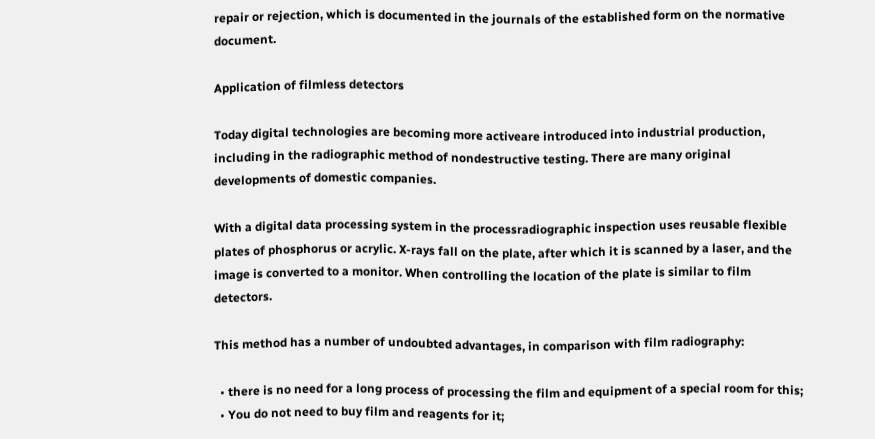repair or rejection, which is documented in the journals of the established form on the normative document.

Application of filmless detectors

Today digital technologies are becoming more activeare introduced into industrial production, including in the radiographic method of nondestructive testing. There are many original developments of domestic companies.

With a digital data processing system in the processradiographic inspection uses reusable flexible plates of phosphorus or acrylic. X-rays fall on the plate, after which it is scanned by a laser, and the image is converted to a monitor. When controlling the location of the plate is similar to film detectors.

This method has a number of undoubted advantages, in comparison with film radiography:

  • there is no need for a long process of processing the film and equipment of a special room for this;
  • You do not need to buy film and reagents for it;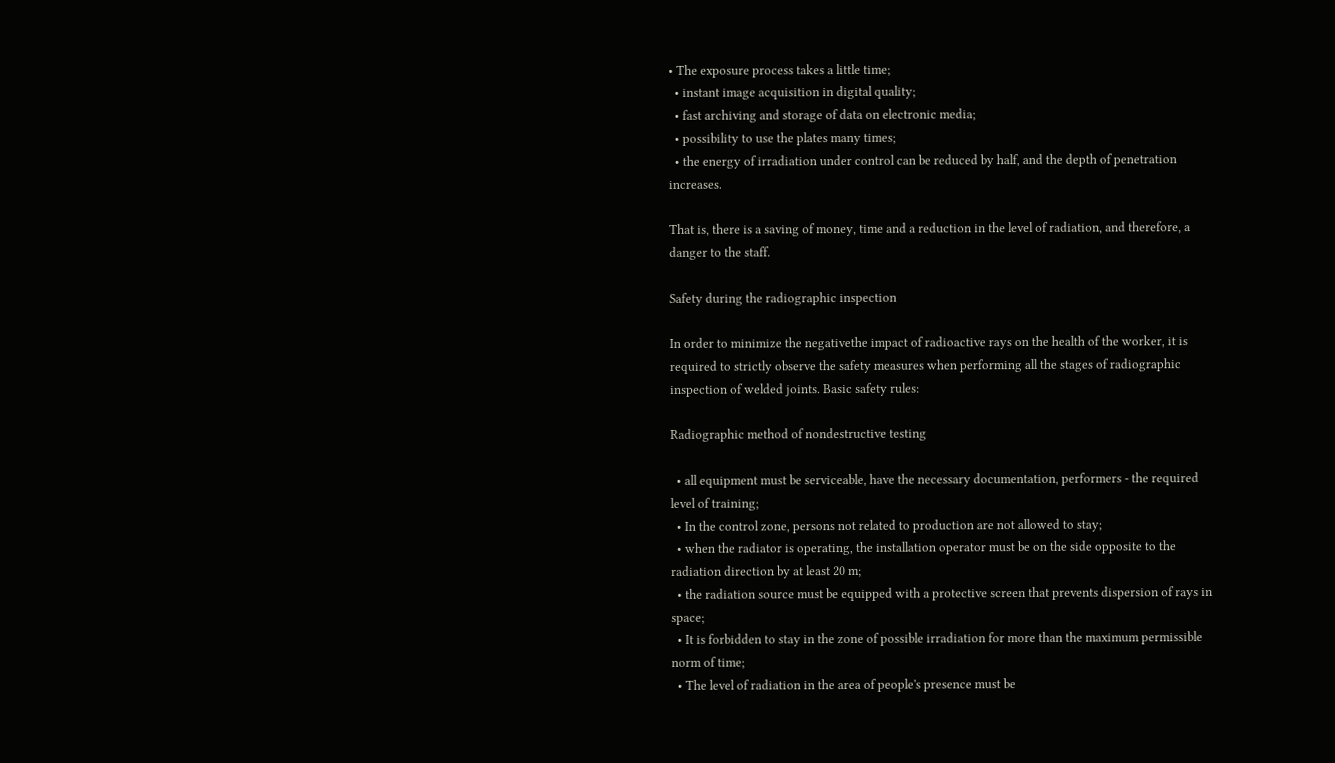• The exposure process takes a little time;
  • instant image acquisition in digital quality;
  • fast archiving and storage of data on electronic media;
  • possibility to use the plates many times;
  • the energy of irradiation under control can be reduced by half, and the depth of penetration increases.

That is, there is a saving of money, time and a reduction in the level of radiation, and therefore, a danger to the staff.

Safety during the radiographic inspection

In order to minimize the negativethe impact of radioactive rays on the health of the worker, it is required to strictly observe the safety measures when performing all the stages of radiographic inspection of welded joints. Basic safety rules:

Radiographic method of nondestructive testing

  • all equipment must be serviceable, have the necessary documentation, performers - the required level of training;
  • In the control zone, persons not related to production are not allowed to stay;
  • when the radiator is operating, the installation operator must be on the side opposite to the radiation direction by at least 20 m;
  • the radiation source must be equipped with a protective screen that prevents dispersion of rays in space;
  • It is forbidden to stay in the zone of possible irradiation for more than the maximum permissible norm of time;
  • The level of radiation in the area of people's presence must be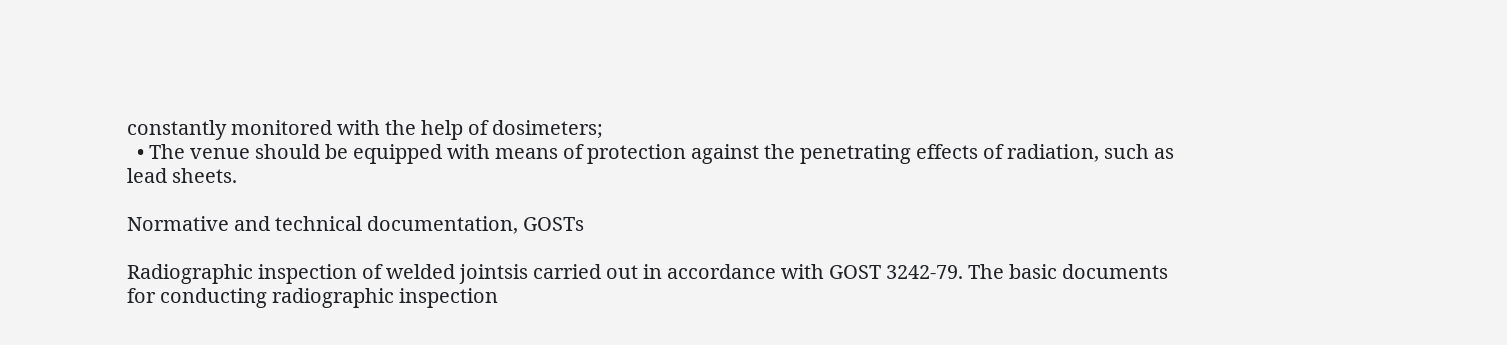constantly monitored with the help of dosimeters;
  • The venue should be equipped with means of protection against the penetrating effects of radiation, such as lead sheets.

Normative and technical documentation, GOSTs

Radiographic inspection of welded jointsis carried out in accordance with GOST 3242-79. The basic documents for conducting radiographic inspection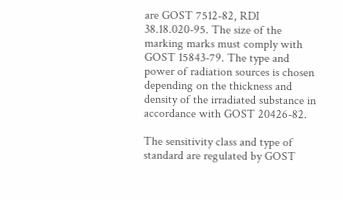are GOST 7512-82, RDI 38.18.020-95. The size of the marking marks must comply with GOST 15843-79. The type and power of radiation sources is chosen depending on the thickness and density of the irradiated substance in accordance with GOST 20426-82.

The sensitivity class and type of standard are regulated by GOST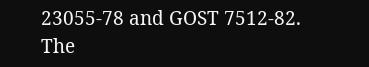23055-78 and GOST 7512-82. The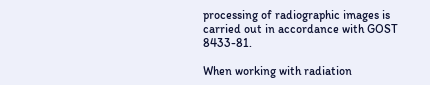processing of radiographic images is carried out in accordance with GOST 8433-81.

When working with radiation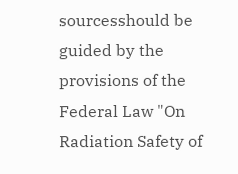sourcesshould be guided by the provisions of the Federal Law "On Radiation Safety of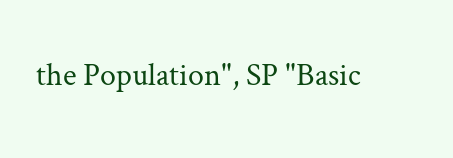the Population", SP "Basic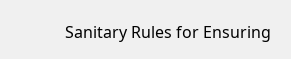Sanitary Rules for Ensuring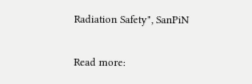Radiation Safety", SanPiN

Read more: